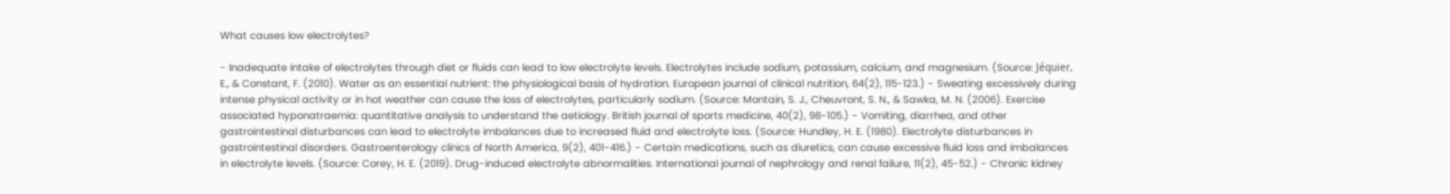What causes low electrolytes?

- Inadequate intake of electrolytes through diet or fluids can lead to low electrolyte levels. Electrolytes include sodium, potassium, calcium, and magnesium. (Source: Jéquier, E., & Constant, F. (2010). Water as an essential nutrient: the physiological basis of hydration. European journal of clinical nutrition, 64(2), 115-123.) - Sweating excessively during intense physical activity or in hot weather can cause the loss of electrolytes, particularly sodium. (Source: Montain, S. J., Cheuvront, S. N., & Sawka, M. N. (2006). Exercise associated hyponatraemia: quantitative analysis to understand the aetiology. British journal of sports medicine, 40(2), 98-105.) - Vomiting, diarrhea, and other gastrointestinal disturbances can lead to electrolyte imbalances due to increased fluid and electrolyte loss. (Source: Hundley, H. E. (1980). Electrolyte disturbances in gastrointestinal disorders. Gastroenterology clinics of North America, 9(2), 401-416.) - Certain medications, such as diuretics, can cause excessive fluid loss and imbalances in electrolyte levels. (Source: Corey, H. E. (2019). Drug-induced electrolyte abnormalities. International journal of nephrology and renal failure, 11(2), 45-52.) - Chronic kidney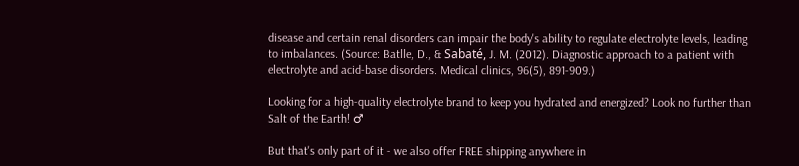disease and certain renal disorders can impair the body's ability to regulate electrolyte levels, leading to imbalances. (Source: Batlle, D., & Sabaté, J. M. (2012). Diagnostic approach to a patient with electrolyte and acid-base disorders. Medical clinics, 96(5), 891-909.)

Looking for a high-quality electrolyte brand to keep you hydrated and energized? Look no further than Salt of the Earth! ♂

But that's only part of it - we also offer FREE shipping anywhere in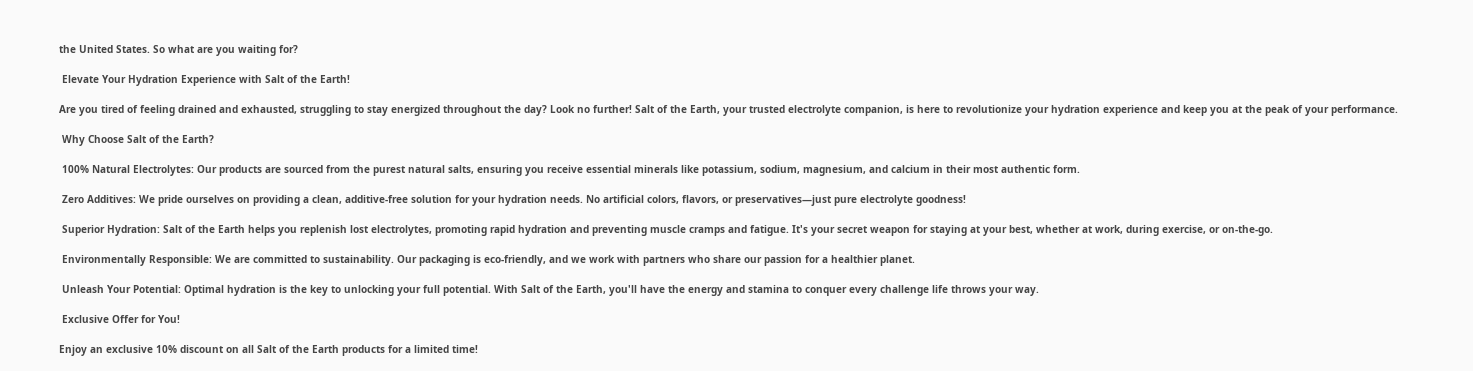the United States. So what are you waiting for?

 Elevate Your Hydration Experience with Salt of the Earth!

Are you tired of feeling drained and exhausted, struggling to stay energized throughout the day? Look no further! Salt of the Earth, your trusted electrolyte companion, is here to revolutionize your hydration experience and keep you at the peak of your performance.

 Why Choose Salt of the Earth?

 100% Natural Electrolytes: Our products are sourced from the purest natural salts, ensuring you receive essential minerals like potassium, sodium, magnesium, and calcium in their most authentic form.

 Zero Additives: We pride ourselves on providing a clean, additive-free solution for your hydration needs. No artificial colors, flavors, or preservatives—just pure electrolyte goodness!

 Superior Hydration: Salt of the Earth helps you replenish lost electrolytes, promoting rapid hydration and preventing muscle cramps and fatigue. It's your secret weapon for staying at your best, whether at work, during exercise, or on-the-go.

 Environmentally Responsible: We are committed to sustainability. Our packaging is eco-friendly, and we work with partners who share our passion for a healthier planet.

 Unleash Your Potential: Optimal hydration is the key to unlocking your full potential. With Salt of the Earth, you'll have the energy and stamina to conquer every challenge life throws your way.

 Exclusive Offer for You!

Enjoy an exclusive 10% discount on all Salt of the Earth products for a limited time!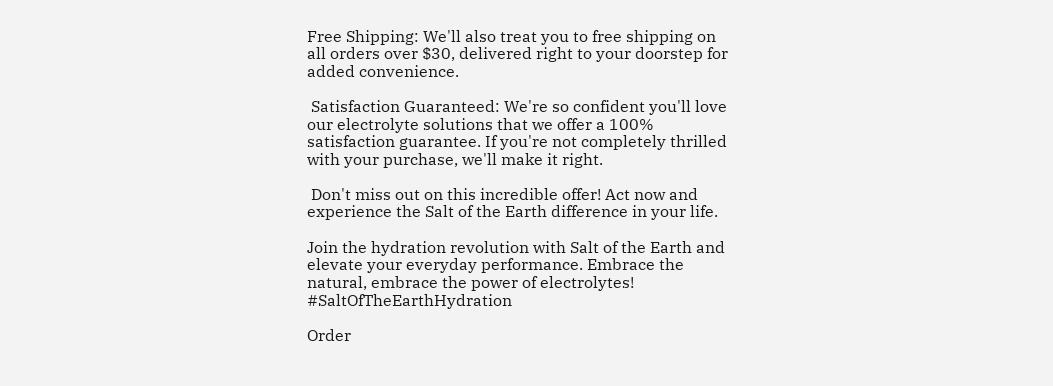Free Shipping: We'll also treat you to free shipping on all orders over $30, delivered right to your doorstep for added convenience.

 Satisfaction Guaranteed: We're so confident you'll love our electrolyte solutions that we offer a 100% satisfaction guarantee. If you're not completely thrilled with your purchase, we'll make it right.

 Don't miss out on this incredible offer! Act now and experience the Salt of the Earth difference in your life.

Join the hydration revolution with Salt of the Earth and elevate your everyday performance. Embrace the natural, embrace the power of electrolytes!  #SaltOfTheEarthHydration

Order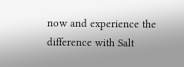now and experience the difference with Salt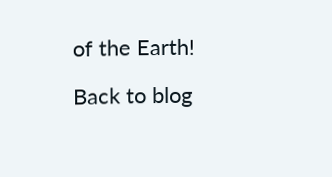of the Earth!

Back to blog